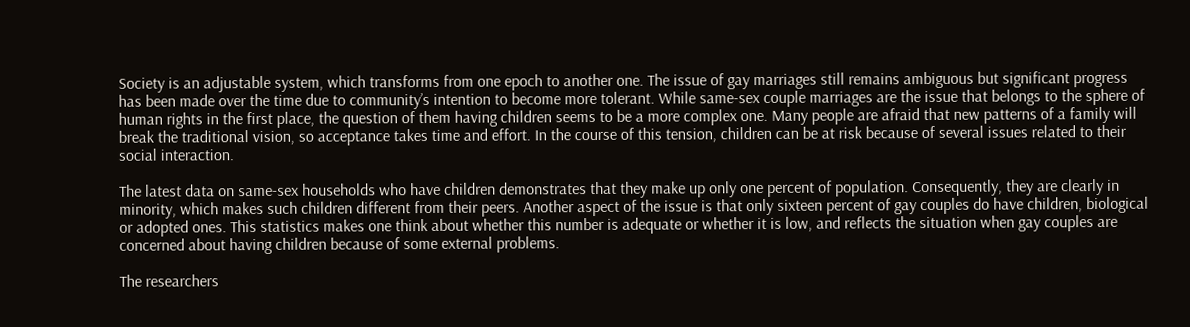Society is an adjustable system, which transforms from one epoch to another one. The issue of gay marriages still remains ambiguous but significant progress has been made over the time due to community’s intention to become more tolerant. While same-sex couple marriages are the issue that belongs to the sphere of human rights in the first place, the question of them having children seems to be a more complex one. Many people are afraid that new patterns of a family will break the traditional vision, so acceptance takes time and effort. In the course of this tension, children can be at risk because of several issues related to their social interaction.

The latest data on same-sex households who have children demonstrates that they make up only one percent of population. Consequently, they are clearly in minority, which makes such children different from their peers. Another aspect of the issue is that only sixteen percent of gay couples do have children, biological or adopted ones. This statistics makes one think about whether this number is adequate or whether it is low, and reflects the situation when gay couples are concerned about having children because of some external problems.

The researchers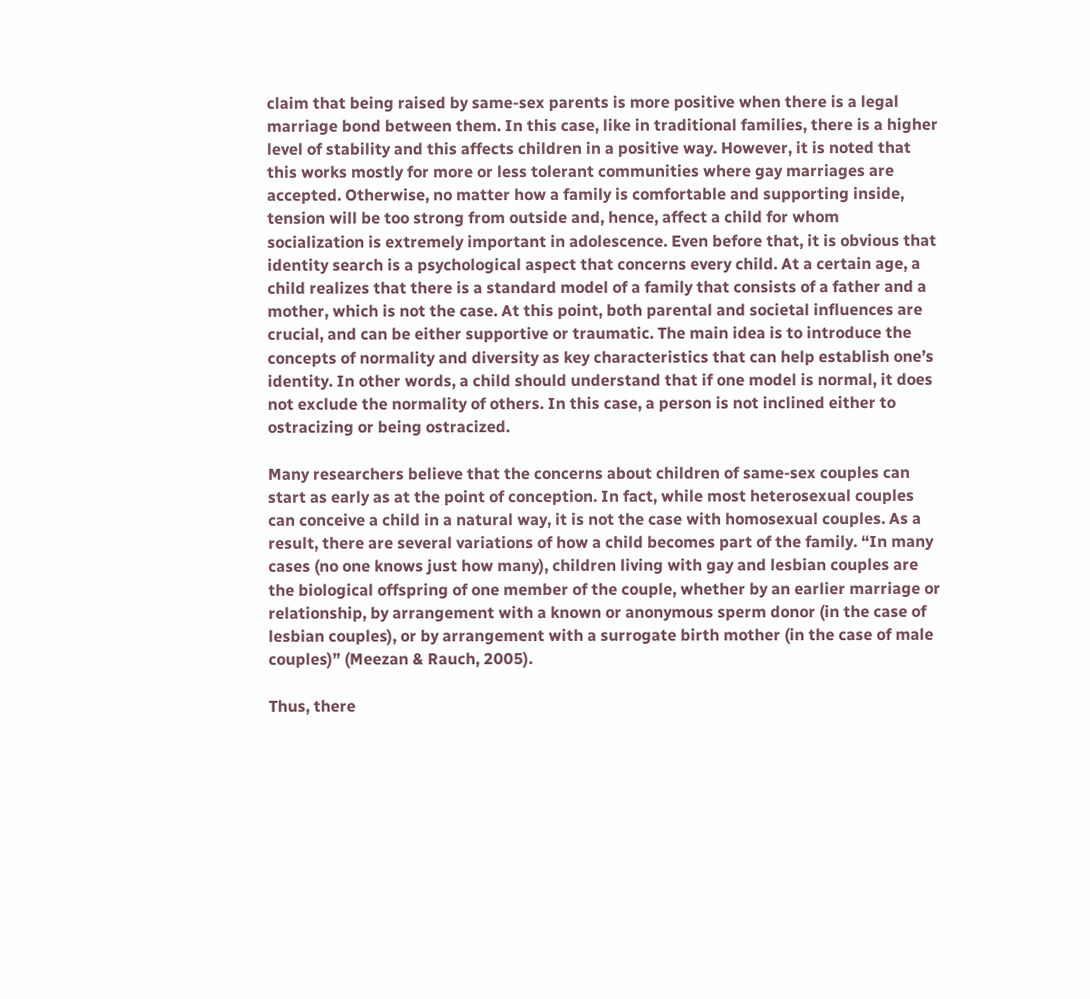claim that being raised by same-sex parents is more positive when there is a legal marriage bond between them. In this case, like in traditional families, there is a higher level of stability and this affects children in a positive way. However, it is noted that this works mostly for more or less tolerant communities where gay marriages are accepted. Otherwise, no matter how a family is comfortable and supporting inside, tension will be too strong from outside and, hence, affect a child for whom socialization is extremely important in adolescence. Even before that, it is obvious that identity search is a psychological aspect that concerns every child. At a certain age, a child realizes that there is a standard model of a family that consists of a father and a mother, which is not the case. At this point, both parental and societal influences are crucial, and can be either supportive or traumatic. The main idea is to introduce the concepts of normality and diversity as key characteristics that can help establish one’s identity. In other words, a child should understand that if one model is normal, it does not exclude the normality of others. In this case, a person is not inclined either to ostracizing or being ostracized.

Many researchers believe that the concerns about children of same-sex couples can start as early as at the point of conception. In fact, while most heterosexual couples can conceive a child in a natural way, it is not the case with homosexual couples. As a result, there are several variations of how a child becomes part of the family. “In many cases (no one knows just how many), children living with gay and lesbian couples are the biological offspring of one member of the couple, whether by an earlier marriage or relationship, by arrangement with a known or anonymous sperm donor (in the case of lesbian couples), or by arrangement with a surrogate birth mother (in the case of male couples)” (Meezan & Rauch, 2005).

Thus, there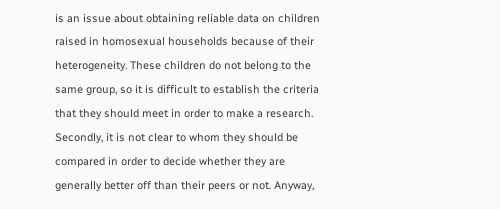is an issue about obtaining reliable data on children raised in homosexual households because of their heterogeneity. These children do not belong to the same group, so it is difficult to establish the criteria that they should meet in order to make a research. Secondly, it is not clear to whom they should be compared in order to decide whether they are generally better off than their peers or not. Anyway,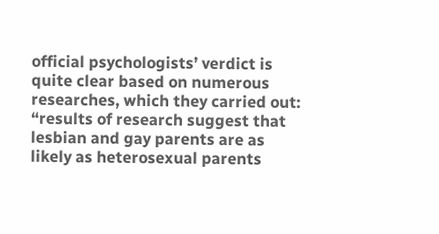official psychologists’ verdict is quite clear based on numerous researches, which they carried out: “results of research suggest that lesbian and gay parents are as likely as heterosexual parents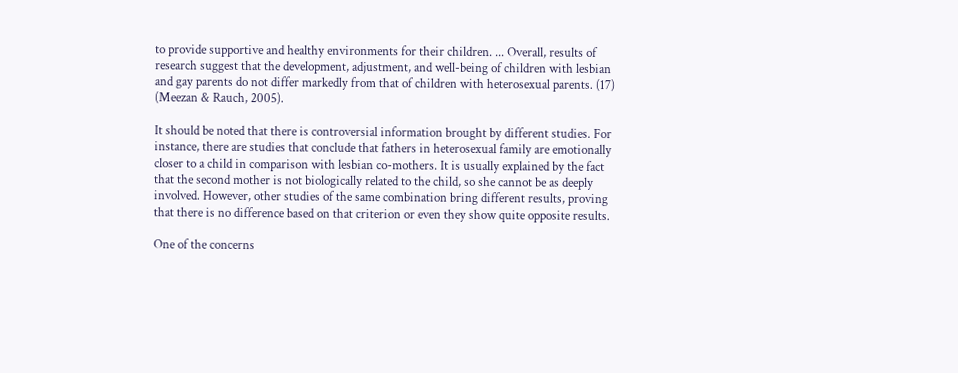to provide supportive and healthy environments for their children. ... Overall, results of research suggest that the development, adjustment, and well-being of children with lesbian and gay parents do not differ markedly from that of children with heterosexual parents. (17) (Meezan & Rauch, 2005).

It should be noted that there is controversial information brought by different studies. For instance, there are studies that conclude that fathers in heterosexual family are emotionally closer to a child in comparison with lesbian co-mothers. It is usually explained by the fact that the second mother is not biologically related to the child, so she cannot be as deeply involved. However, other studies of the same combination bring different results, proving that there is no difference based on that criterion or even they show quite opposite results.

One of the concerns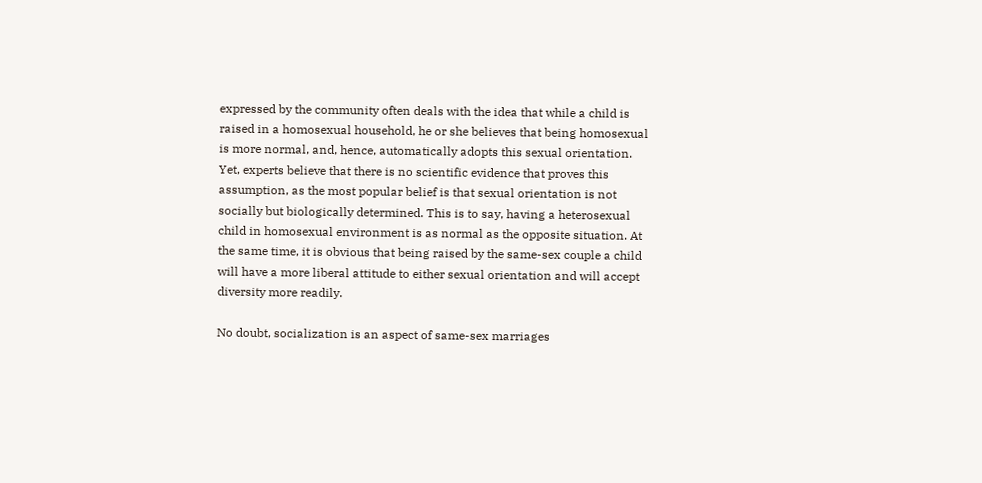expressed by the community often deals with the idea that while a child is raised in a homosexual household, he or she believes that being homosexual is more normal, and, hence, automatically adopts this sexual orientation. Yet, experts believe that there is no scientific evidence that proves this assumption, as the most popular belief is that sexual orientation is not socially but biologically determined. This is to say, having a heterosexual child in homosexual environment is as normal as the opposite situation. At the same time, it is obvious that being raised by the same-sex couple a child will have a more liberal attitude to either sexual orientation and will accept diversity more readily.

No doubt, socialization is an aspect of same-sex marriages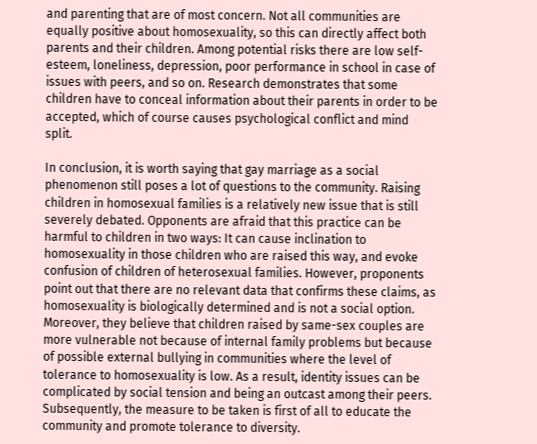and parenting that are of most concern. Not all communities are equally positive about homosexuality, so this can directly affect both parents and their children. Among potential risks there are low self-esteem, loneliness, depression, poor performance in school in case of issues with peers, and so on. Research demonstrates that some children have to conceal information about their parents in order to be accepted, which of course causes psychological conflict and mind split.

In conclusion, it is worth saying that gay marriage as a social phenomenon still poses a lot of questions to the community. Raising children in homosexual families is a relatively new issue that is still severely debated. Opponents are afraid that this practice can be harmful to children in two ways: It can cause inclination to homosexuality in those children who are raised this way, and evoke confusion of children of heterosexual families. However, proponents point out that there are no relevant data that confirms these claims, as homosexuality is biologically determined and is not a social option. Moreover, they believe that children raised by same-sex couples are more vulnerable not because of internal family problems but because of possible external bullying in communities where the level of tolerance to homosexuality is low. As a result, identity issues can be complicated by social tension and being an outcast among their peers. Subsequently, the measure to be taken is first of all to educate the community and promote tolerance to diversity.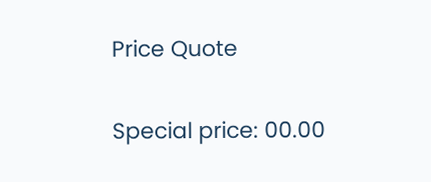Price Quote


Special price: 00.00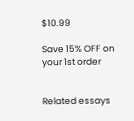$10.99

Save 15% OFF on your 1st order


Related essays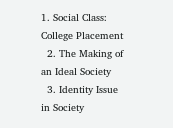1. Social Class: College Placement
  2. The Making of an Ideal Society
  3. Identity Issue in Society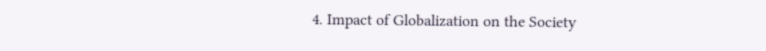4. Impact of Globalization on the Society